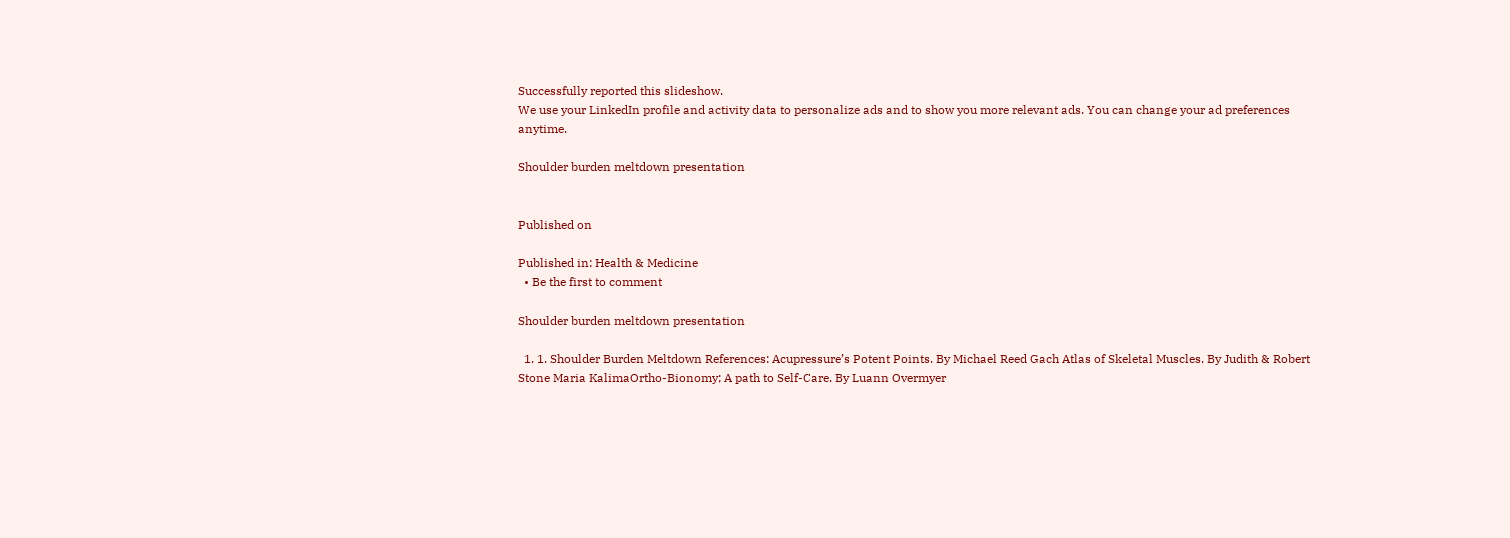Successfully reported this slideshow.
We use your LinkedIn profile and activity data to personalize ads and to show you more relevant ads. You can change your ad preferences anytime.

Shoulder burden meltdown presentation


Published on

Published in: Health & Medicine
  • Be the first to comment

Shoulder burden meltdown presentation

  1. 1. Shoulder Burden Meltdown References: Acupressure’s Potent Points. By Michael Reed Gach Atlas of Skeletal Muscles. By Judith & Robert Stone Maria KalimaOrtho-Bionomy; A path to Self-Care. By Luann Overmyer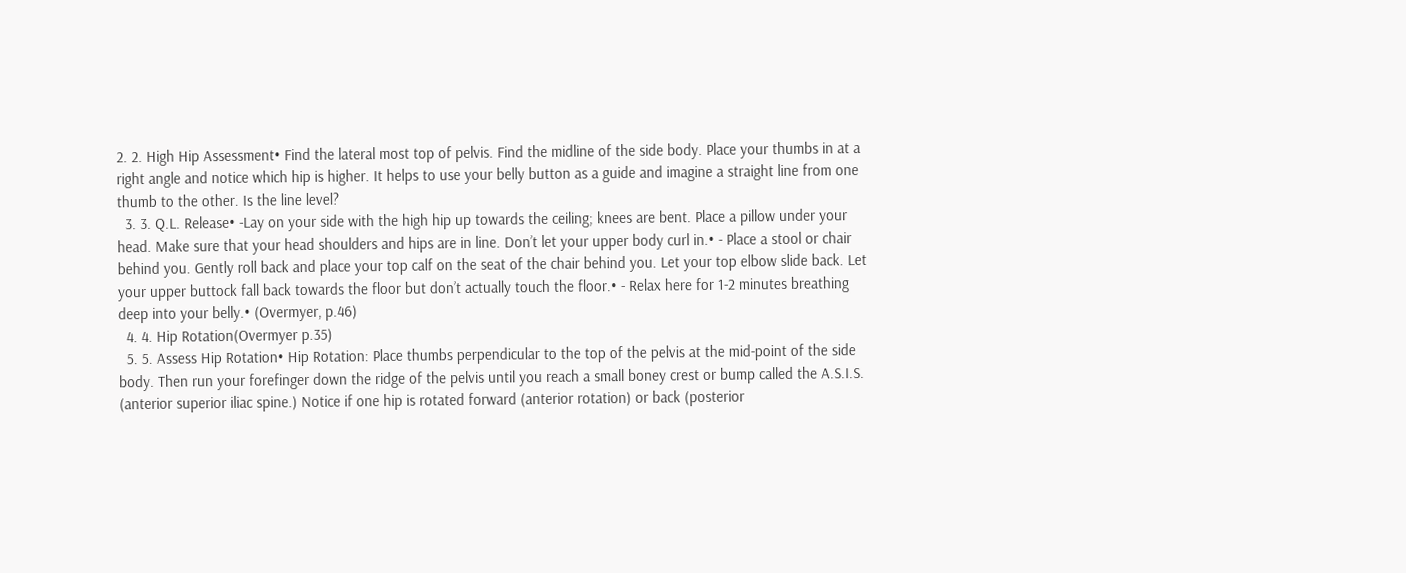2. 2. High Hip Assessment• Find the lateral most top of pelvis. Find the midline of the side body. Place your thumbs in at a right angle and notice which hip is higher. It helps to use your belly button as a guide and imagine a straight line from one thumb to the other. Is the line level?
  3. 3. Q.L. Release• -Lay on your side with the high hip up towards the ceiling; knees are bent. Place a pillow under your head. Make sure that your head shoulders and hips are in line. Don’t let your upper body curl in.• - Place a stool or chair behind you. Gently roll back and place your top calf on the seat of the chair behind you. Let your top elbow slide back. Let your upper buttock fall back towards the floor but don’t actually touch the floor.• - Relax here for 1-2 minutes breathing deep into your belly.• (Overmyer, p.46)
  4. 4. Hip Rotation(Overmyer p.35)
  5. 5. Assess Hip Rotation• Hip Rotation: Place thumbs perpendicular to the top of the pelvis at the mid-point of the side body. Then run your forefinger down the ridge of the pelvis until you reach a small boney crest or bump called the A.S.I.S. (anterior superior iliac spine.) Notice if one hip is rotated forward (anterior rotation) or back (posterior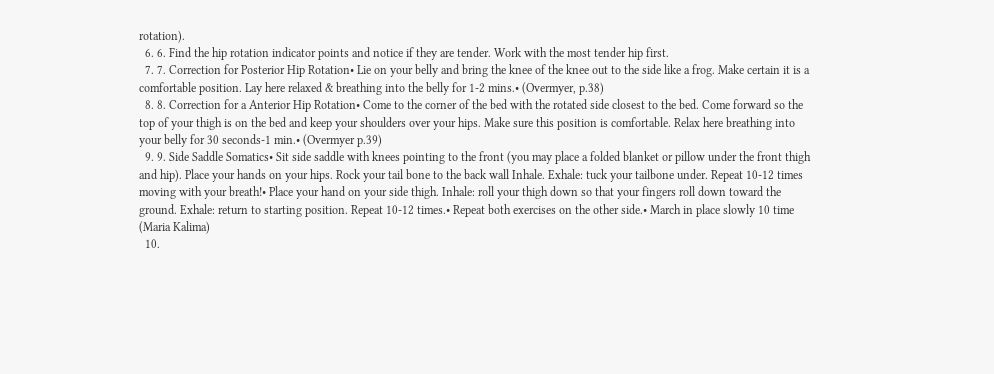rotation).
  6. 6. Find the hip rotation indicator points and notice if they are tender. Work with the most tender hip first.
  7. 7. Correction for Posterior Hip Rotation• Lie on your belly and bring the knee of the knee out to the side like a frog. Make certain it is a comfortable position. Lay here relaxed & breathing into the belly for 1-2 mins.• (Overmyer, p.38)
  8. 8. Correction for a Anterior Hip Rotation• Come to the corner of the bed with the rotated side closest to the bed. Come forward so the top of your thigh is on the bed and keep your shoulders over your hips. Make sure this position is comfortable. Relax here breathing into your belly for 30 seconds-1 min.• (Overmyer p.39)
  9. 9. Side Saddle Somatics• Sit side saddle with knees pointing to the front (you may place a folded blanket or pillow under the front thigh and hip). Place your hands on your hips. Rock your tail bone to the back wall Inhale. Exhale: tuck your tailbone under. Repeat 10-12 times moving with your breath!• Place your hand on your side thigh. Inhale: roll your thigh down so that your fingers roll down toward the ground. Exhale: return to starting position. Repeat 10-12 times.• Repeat both exercises on the other side.• March in place slowly 10 time (Maria Kalima)
  10.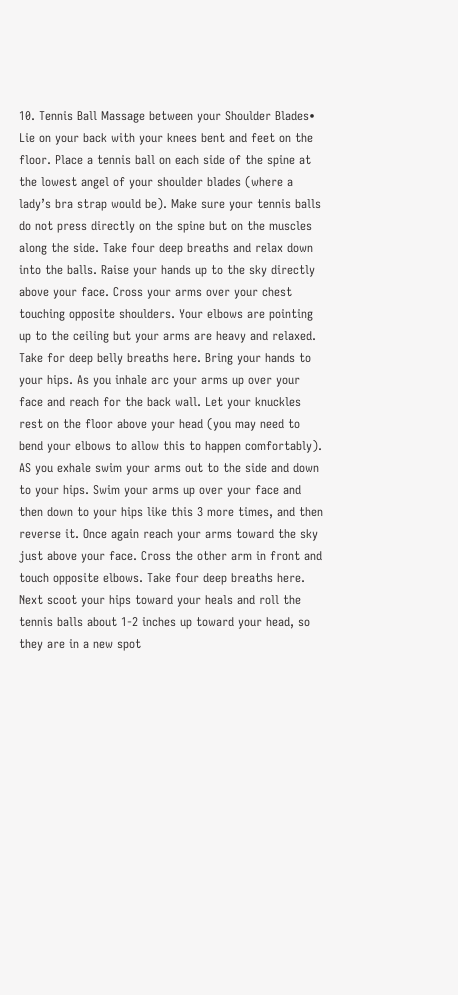10. Tennis Ball Massage between your Shoulder Blades• Lie on your back with your knees bent and feet on the floor. Place a tennis ball on each side of the spine at the lowest angel of your shoulder blades (where a lady’s bra strap would be). Make sure your tennis balls do not press directly on the spine but on the muscles along the side. Take four deep breaths and relax down into the balls. Raise your hands up to the sky directly above your face. Cross your arms over your chest touching opposite shoulders. Your elbows are pointing up to the ceiling but your arms are heavy and relaxed. Take for deep belly breaths here. Bring your hands to your hips. As you inhale arc your arms up over your face and reach for the back wall. Let your knuckles rest on the floor above your head (you may need to bend your elbows to allow this to happen comfortably). AS you exhale swim your arms out to the side and down to your hips. Swim your arms up over your face and then down to your hips like this 3 more times, and then reverse it. Once again reach your arms toward the sky just above your face. Cross the other arm in front and touch opposite elbows. Take four deep breaths here. Next scoot your hips toward your heals and roll the tennis balls about 1-2 inches up toward your head, so they are in a new spot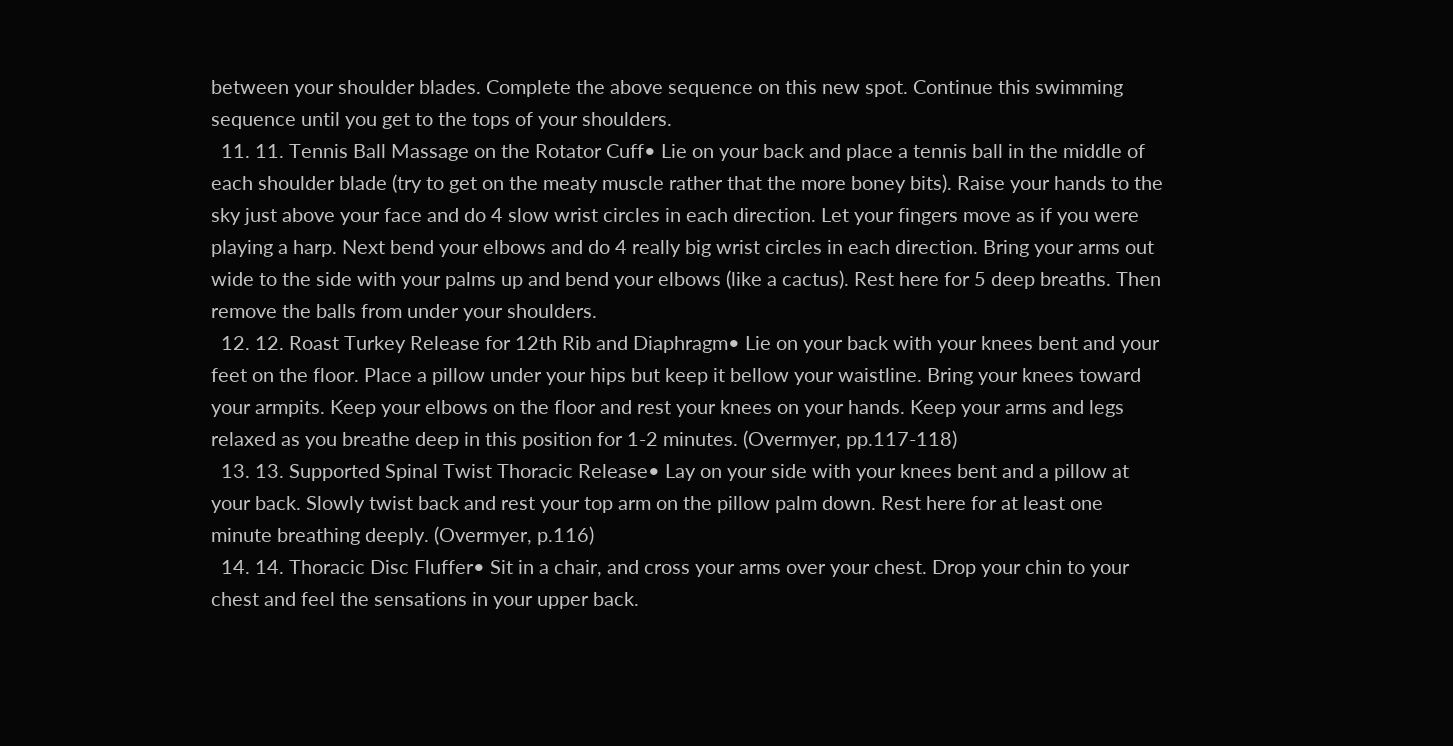between your shoulder blades. Complete the above sequence on this new spot. Continue this swimming sequence until you get to the tops of your shoulders.
  11. 11. Tennis Ball Massage on the Rotator Cuff• Lie on your back and place a tennis ball in the middle of each shoulder blade (try to get on the meaty muscle rather that the more boney bits). Raise your hands to the sky just above your face and do 4 slow wrist circles in each direction. Let your fingers move as if you were playing a harp. Next bend your elbows and do 4 really big wrist circles in each direction. Bring your arms out wide to the side with your palms up and bend your elbows (like a cactus). Rest here for 5 deep breaths. Then remove the balls from under your shoulders.
  12. 12. Roast Turkey Release for 12th Rib and Diaphragm• Lie on your back with your knees bent and your feet on the floor. Place a pillow under your hips but keep it bellow your waistline. Bring your knees toward your armpits. Keep your elbows on the floor and rest your knees on your hands. Keep your arms and legs relaxed as you breathe deep in this position for 1-2 minutes. (Overmyer, pp.117-118)
  13. 13. Supported Spinal Twist Thoracic Release• Lay on your side with your knees bent and a pillow at your back. Slowly twist back and rest your top arm on the pillow palm down. Rest here for at least one minute breathing deeply. (Overmyer, p.116)
  14. 14. Thoracic Disc Fluffer• Sit in a chair, and cross your arms over your chest. Drop your chin to your chest and feel the sensations in your upper back.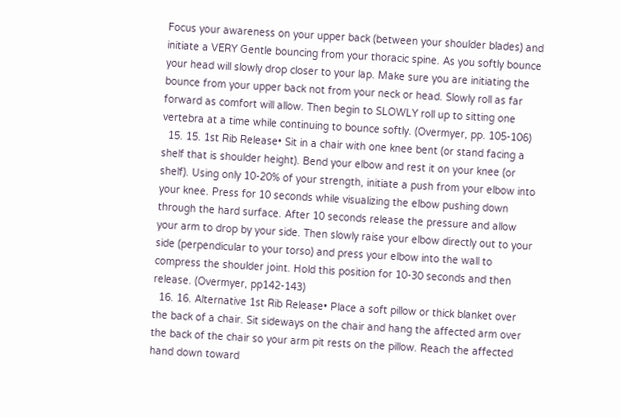Focus your awareness on your upper back (between your shoulder blades) and initiate a VERY Gentle bouncing from your thoracic spine. As you softly bounce your head will slowly drop closer to your lap. Make sure you are initiating the bounce from your upper back not from your neck or head. Slowly roll as far forward as comfort will allow. Then begin to SLOWLY roll up to sitting one vertebra at a time while continuing to bounce softly. (Overmyer, pp. 105-106)
  15. 15. 1st Rib Release• Sit in a chair with one knee bent (or stand facing a shelf that is shoulder height). Bend your elbow and rest it on your knee (or shelf). Using only 10-20% of your strength, initiate a push from your elbow into your knee. Press for 10 seconds while visualizing the elbow pushing down through the hard surface. After 10 seconds release the pressure and allow your arm to drop by your side. Then slowly raise your elbow directly out to your side (perpendicular to your torso) and press your elbow into the wall to compress the shoulder joint. Hold this position for 10-30 seconds and then release. (Overmyer, pp142-143)
  16. 16. Alternative 1st Rib Release• Place a soft pillow or thick blanket over the back of a chair. Sit sideways on the chair and hang the affected arm over the back of the chair so your arm pit rests on the pillow. Reach the affected hand down toward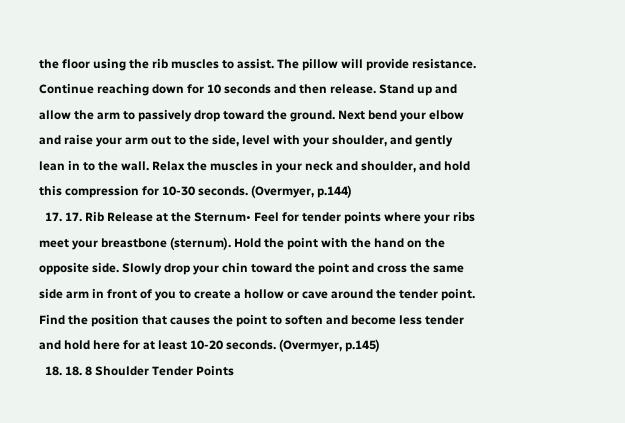the floor using the rib muscles to assist. The pillow will provide resistance. Continue reaching down for 10 seconds and then release. Stand up and allow the arm to passively drop toward the ground. Next bend your elbow and raise your arm out to the side, level with your shoulder, and gently lean in to the wall. Relax the muscles in your neck and shoulder, and hold this compression for 10-30 seconds. (Overmyer, p.144)
  17. 17. Rib Release at the Sternum• Feel for tender points where your ribs meet your breastbone (sternum). Hold the point with the hand on the opposite side. Slowly drop your chin toward the point and cross the same side arm in front of you to create a hollow or cave around the tender point. Find the position that causes the point to soften and become less tender and hold here for at least 10-20 seconds. (Overmyer, p.145)
  18. 18. 8 Shoulder Tender Points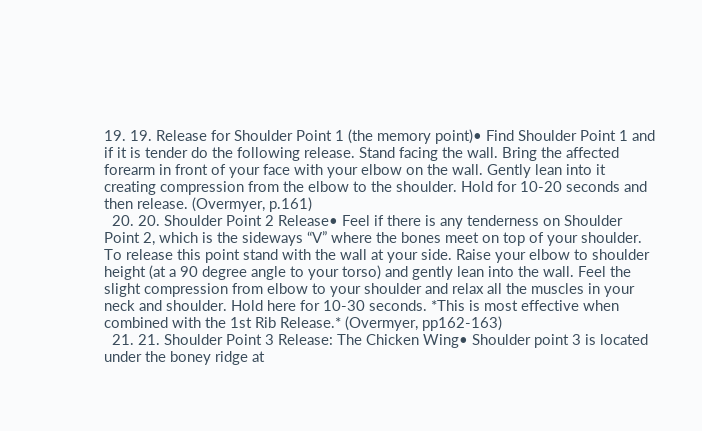19. 19. Release for Shoulder Point 1 (the memory point)• Find Shoulder Point 1 and if it is tender do the following release. Stand facing the wall. Bring the affected forearm in front of your face with your elbow on the wall. Gently lean into it creating compression from the elbow to the shoulder. Hold for 10-20 seconds and then release. (Overmyer, p.161)
  20. 20. Shoulder Point 2 Release• Feel if there is any tenderness on Shoulder Point 2, which is the sideways “V” where the bones meet on top of your shoulder. To release this point stand with the wall at your side. Raise your elbow to shoulder height (at a 90 degree angle to your torso) and gently lean into the wall. Feel the slight compression from elbow to your shoulder and relax all the muscles in your neck and shoulder. Hold here for 10-30 seconds. *This is most effective when combined with the 1st Rib Release.* (Overmyer, pp162-163)
  21. 21. Shoulder Point 3 Release: The Chicken Wing• Shoulder point 3 is located under the boney ridge at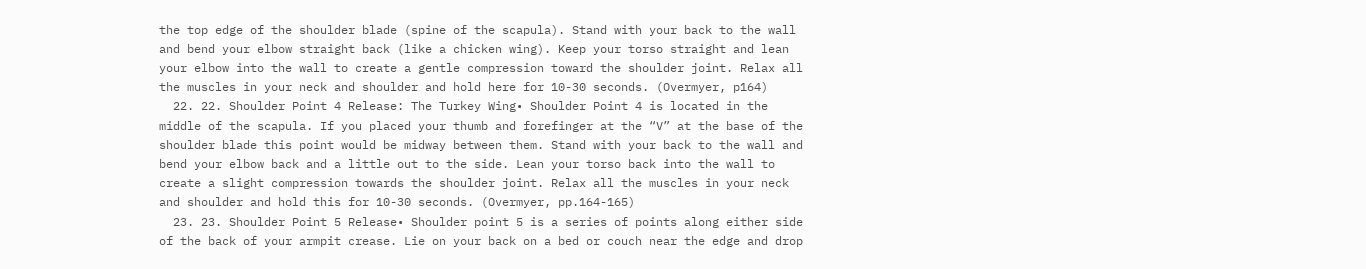the top edge of the shoulder blade (spine of the scapula). Stand with your back to the wall and bend your elbow straight back (like a chicken wing). Keep your torso straight and lean your elbow into the wall to create a gentle compression toward the shoulder joint. Relax all the muscles in your neck and shoulder and hold here for 10-30 seconds. (Overmyer, p164)
  22. 22. Shoulder Point 4 Release: The Turkey Wing• Shoulder Point 4 is located in the middle of the scapula. If you placed your thumb and forefinger at the “V” at the base of the shoulder blade this point would be midway between them. Stand with your back to the wall and bend your elbow back and a little out to the side. Lean your torso back into the wall to create a slight compression towards the shoulder joint. Relax all the muscles in your neck and shoulder and hold this for 10-30 seconds. (Overmyer, pp.164-165)
  23. 23. Shoulder Point 5 Release• Shoulder point 5 is a series of points along either side of the back of your armpit crease. Lie on your back on a bed or couch near the edge and drop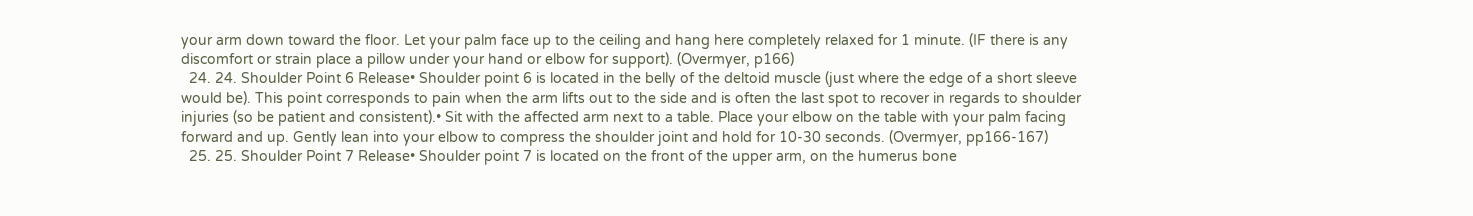your arm down toward the floor. Let your palm face up to the ceiling and hang here completely relaxed for 1 minute. (IF there is any discomfort or strain place a pillow under your hand or elbow for support). (Overmyer, p166)
  24. 24. Shoulder Point 6 Release• Shoulder point 6 is located in the belly of the deltoid muscle (just where the edge of a short sleeve would be). This point corresponds to pain when the arm lifts out to the side and is often the last spot to recover in regards to shoulder injuries (so be patient and consistent).• Sit with the affected arm next to a table. Place your elbow on the table with your palm facing forward and up. Gently lean into your elbow to compress the shoulder joint and hold for 10-30 seconds. (Overmyer, pp166-167)
  25. 25. Shoulder Point 7 Release• Shoulder point 7 is located on the front of the upper arm, on the humerus bone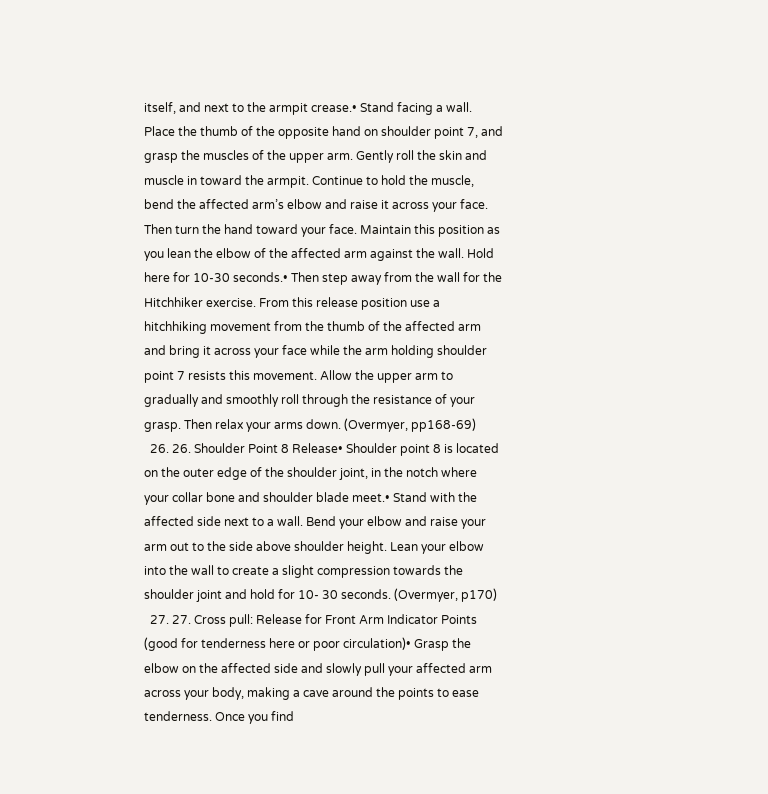itself, and next to the armpit crease.• Stand facing a wall. Place the thumb of the opposite hand on shoulder point 7, and grasp the muscles of the upper arm. Gently roll the skin and muscle in toward the armpit. Continue to hold the muscle, bend the affected arm’s elbow and raise it across your face. Then turn the hand toward your face. Maintain this position as you lean the elbow of the affected arm against the wall. Hold here for 10-30 seconds.• Then step away from the wall for the Hitchhiker exercise. From this release position use a hitchhiking movement from the thumb of the affected arm and bring it across your face while the arm holding shoulder point 7 resists this movement. Allow the upper arm to gradually and smoothly roll through the resistance of your grasp. Then relax your arms down. (Overmyer, pp168-69)
  26. 26. Shoulder Point 8 Release• Shoulder point 8 is located on the outer edge of the shoulder joint, in the notch where your collar bone and shoulder blade meet.• Stand with the affected side next to a wall. Bend your elbow and raise your arm out to the side above shoulder height. Lean your elbow into the wall to create a slight compression towards the shoulder joint and hold for 10- 30 seconds. (Overmyer, p170)
  27. 27. Cross pull: Release for Front Arm Indicator Points (good for tenderness here or poor circulation)• Grasp the elbow on the affected side and slowly pull your affected arm across your body, making a cave around the points to ease tenderness. Once you find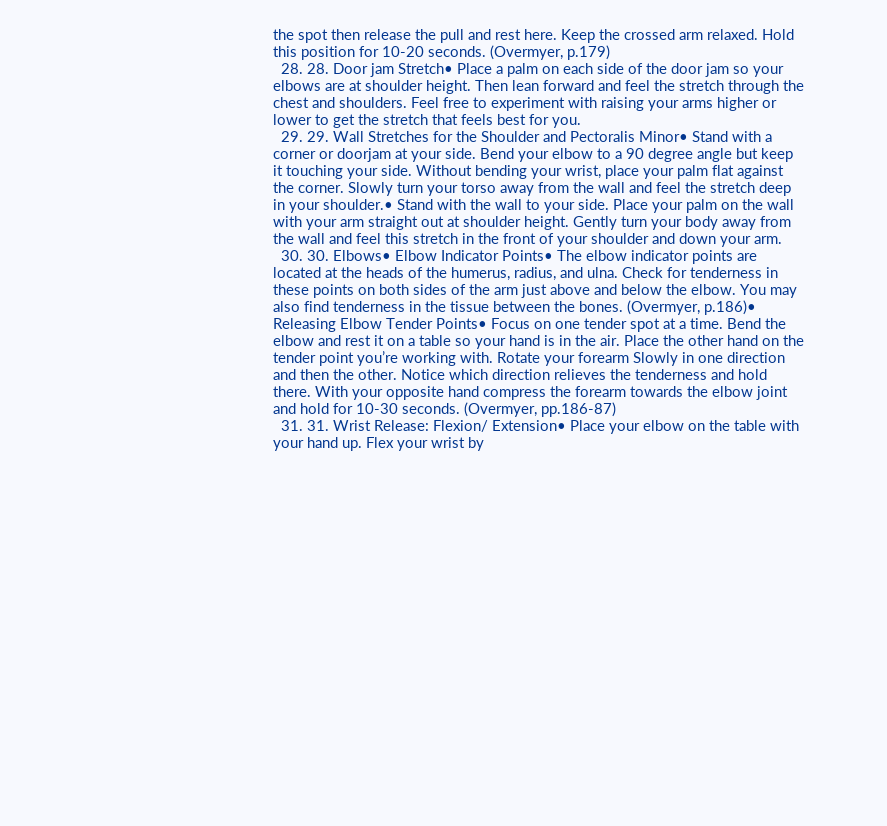the spot then release the pull and rest here. Keep the crossed arm relaxed. Hold this position for 10-20 seconds. (Overmyer, p.179)
  28. 28. Door jam Stretch• Place a palm on each side of the door jam so your elbows are at shoulder height. Then lean forward and feel the stretch through the chest and shoulders. Feel free to experiment with raising your arms higher or lower to get the stretch that feels best for you.
  29. 29. Wall Stretches for the Shoulder and Pectoralis Minor• Stand with a corner or doorjam at your side. Bend your elbow to a 90 degree angle but keep it touching your side. Without bending your wrist, place your palm flat against the corner. Slowly turn your torso away from the wall and feel the stretch deep in your shoulder.• Stand with the wall to your side. Place your palm on the wall with your arm straight out at shoulder height. Gently turn your body away from the wall and feel this stretch in the front of your shoulder and down your arm.
  30. 30. Elbows• Elbow Indicator Points• The elbow indicator points are located at the heads of the humerus, radius, and ulna. Check for tenderness in these points on both sides of the arm just above and below the elbow. You may also find tenderness in the tissue between the bones. (Overmyer, p.186)• Releasing Elbow Tender Points• Focus on one tender spot at a time. Bend the elbow and rest it on a table so your hand is in the air. Place the other hand on the tender point you’re working with. Rotate your forearm Slowly in one direction and then the other. Notice which direction relieves the tenderness and hold there. With your opposite hand compress the forearm towards the elbow joint and hold for 10-30 seconds. (Overmyer, pp.186-87)
  31. 31. Wrist Release: Flexion/ Extension• Place your elbow on the table with your hand up. Flex your wrist by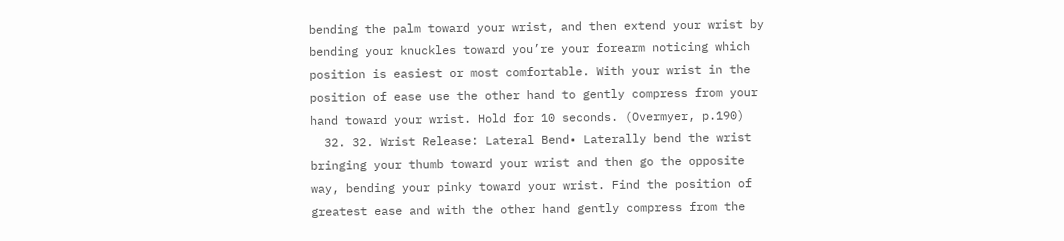bending the palm toward your wrist, and then extend your wrist by bending your knuckles toward you’re your forearm noticing which position is easiest or most comfortable. With your wrist in the position of ease use the other hand to gently compress from your hand toward your wrist. Hold for 10 seconds. (Overmyer, p.190)
  32. 32. Wrist Release: Lateral Bend• Laterally bend the wrist bringing your thumb toward your wrist and then go the opposite way, bending your pinky toward your wrist. Find the position of greatest ease and with the other hand gently compress from the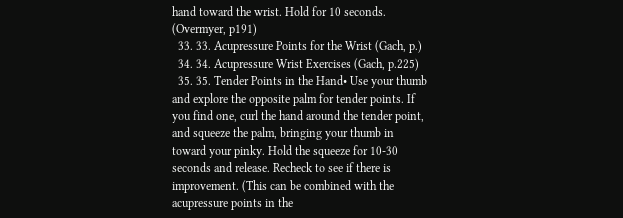hand toward the wrist. Hold for 10 seconds. (Overmyer, p191)
  33. 33. Acupressure Points for the Wrist (Gach, p.)
  34. 34. Acupressure Wrist Exercises (Gach, p.225)
  35. 35. Tender Points in the Hand• Use your thumb and explore the opposite palm for tender points. If you find one, curl the hand around the tender point, and squeeze the palm, bringing your thumb in toward your pinky. Hold the squeeze for 10-30 seconds and release. Recheck to see if there is improvement. (This can be combined with the acupressure points in the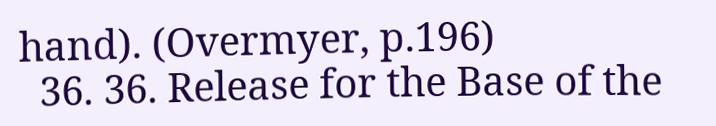hand). (Overmyer, p.196)
  36. 36. Release for the Base of the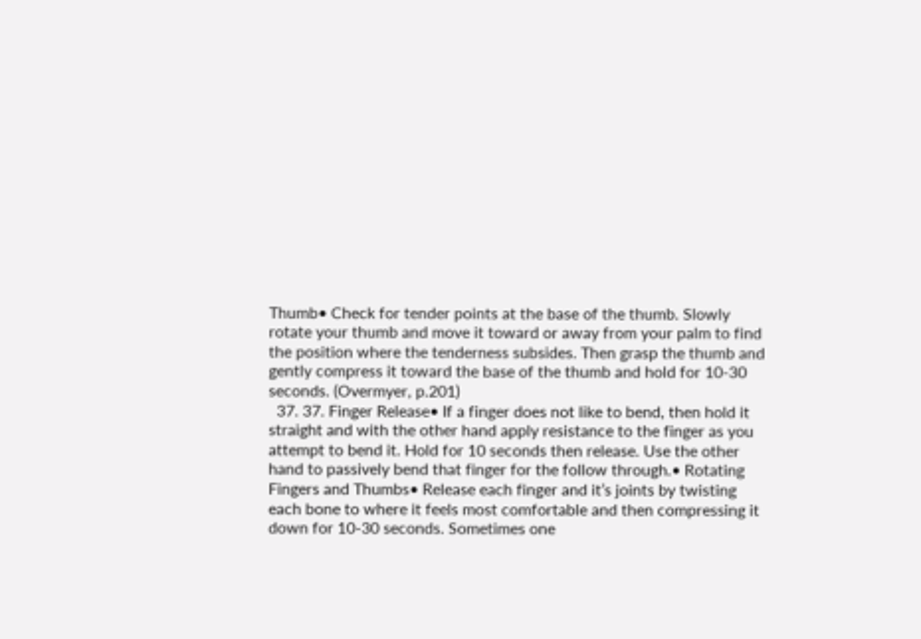Thumb• Check for tender points at the base of the thumb. Slowly rotate your thumb and move it toward or away from your palm to find the position where the tenderness subsides. Then grasp the thumb and gently compress it toward the base of the thumb and hold for 10-30 seconds. (Overmyer, p.201)
  37. 37. Finger Release• If a finger does not like to bend, then hold it straight and with the other hand apply resistance to the finger as you attempt to bend it. Hold for 10 seconds then release. Use the other hand to passively bend that finger for the follow through.• Rotating Fingers and Thumbs• Release each finger and it’s joints by twisting each bone to where it feels most comfortable and then compressing it down for 10-30 seconds. Sometimes one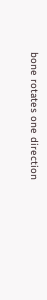bone rotates one direction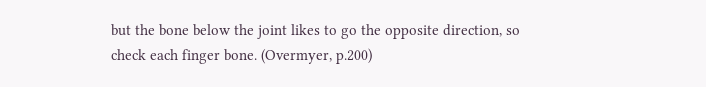but the bone below the joint likes to go the opposite direction, so check each finger bone. (Overmyer, p.200)